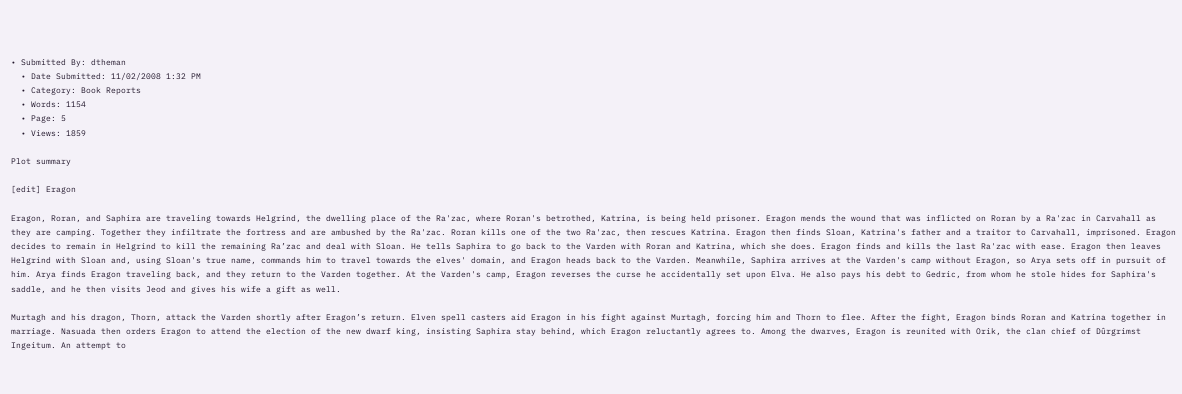• Submitted By: dtheman
  • Date Submitted: 11/02/2008 1:32 PM
  • Category: Book Reports
  • Words: 1154
  • Page: 5
  • Views: 1859

Plot summary

[edit] Eragon

Eragon, Roran, and Saphira are traveling towards Helgrind, the dwelling place of the Ra'zac, where Roran's betrothed, Katrina, is being held prisoner. Eragon mends the wound that was inflicted on Roran by a Ra'zac in Carvahall as they are camping. Together they infiltrate the fortress and are ambushed by the Ra'zac. Roran kills one of the two Ra'zac, then rescues Katrina. Eragon then finds Sloan, Katrina's father and a traitor to Carvahall, imprisoned. Eragon decides to remain in Helgrind to kill the remaining Ra’zac and deal with Sloan. He tells Saphira to go back to the Varden with Roran and Katrina, which she does. Eragon finds and kills the last Ra'zac with ease. Eragon then leaves Helgrind with Sloan and, using Sloan's true name, commands him to travel towards the elves' domain, and Eragon heads back to the Varden. Meanwhile, Saphira arrives at the Varden's camp without Eragon, so Arya sets off in pursuit of him. Arya finds Eragon traveling back, and they return to the Varden together. At the Varden's camp, Eragon reverses the curse he accidentally set upon Elva. He also pays his debt to Gedric, from whom he stole hides for Saphira's saddle, and he then visits Jeod and gives his wife a gift as well.

Murtagh and his dragon, Thorn, attack the Varden shortly after Eragon’s return. Elven spell casters aid Eragon in his fight against Murtagh, forcing him and Thorn to flee. After the fight, Eragon binds Roran and Katrina together in marriage. Nasuada then orders Eragon to attend the election of the new dwarf king, insisting Saphira stay behind, which Eragon reluctantly agrees to. Among the dwarves, Eragon is reunited with Orik, the clan chief of Dûrgrimst Ingeitum. An attempt to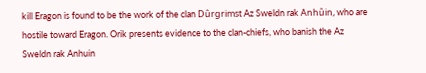kill Eragon is found to be the work of the clan Dûrgrimst Az Sweldn rak Anhûin, who are hostile toward Eragon. Orik presents evidence to the clan-chiefs, who banish the Az Sweldn rak Anhuin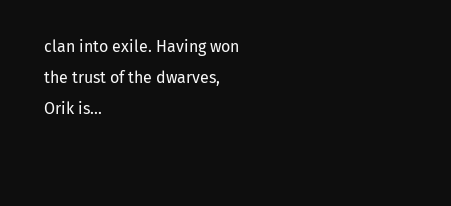clan into exile. Having won the trust of the dwarves, Orik is...